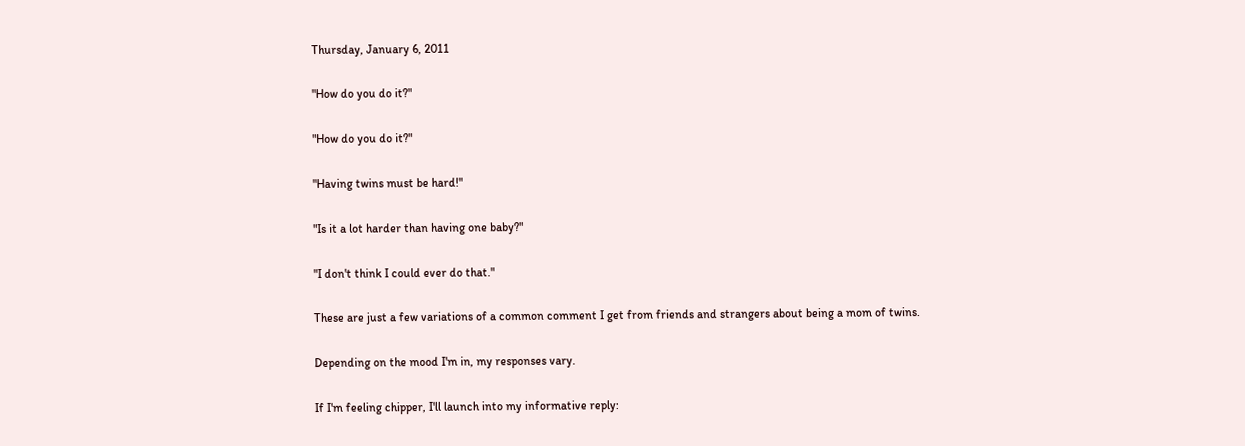Thursday, January 6, 2011

"How do you do it?"

"How do you do it?"

"Having twins must be hard!"

"Is it a lot harder than having one baby?"

"I don't think I could ever do that."

These are just a few variations of a common comment I get from friends and strangers about being a mom of twins.

Depending on the mood I'm in, my responses vary.

If I'm feeling chipper, I'll launch into my informative reply: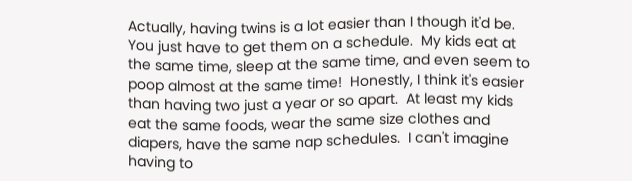Actually, having twins is a lot easier than I though it'd be.  You just have to get them on a schedule.  My kids eat at the same time, sleep at the same time, and even seem to poop almost at the same time!  Honestly, I think it's easier than having two just a year or so apart.  At least my kids eat the same foods, wear the same size clothes and diapers, have the same nap schedules.  I can't imagine having to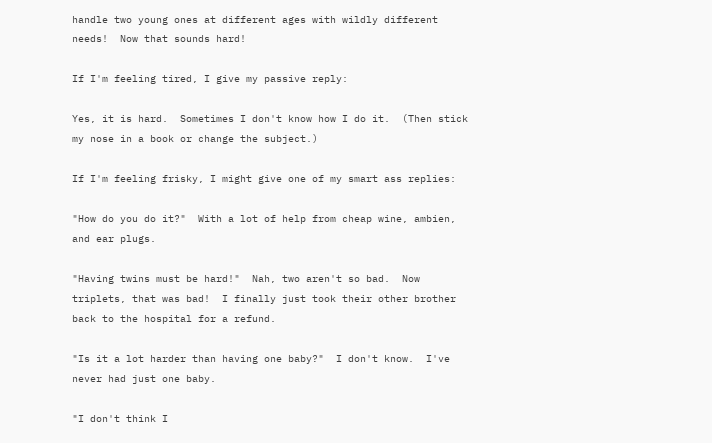handle two young ones at different ages with wildly different needs!  Now that sounds hard!

If I'm feeling tired, I give my passive reply:

Yes, it is hard.  Sometimes I don't know how I do it.  (Then stick my nose in a book or change the subject.)

If I'm feeling frisky, I might give one of my smart ass replies:

"How do you do it?"  With a lot of help from cheap wine, ambien, and ear plugs.

"Having twins must be hard!"  Nah, two aren't so bad.  Now triplets, that was bad!  I finally just took their other brother back to the hospital for a refund.

"Is it a lot harder than having one baby?"  I don't know.  I've never had just one baby.

"I don't think I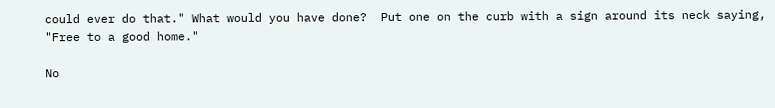could ever do that." What would you have done?  Put one on the curb with a sign around its neck saying, "Free to a good home."

No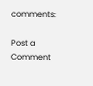comments:

Post a Comment